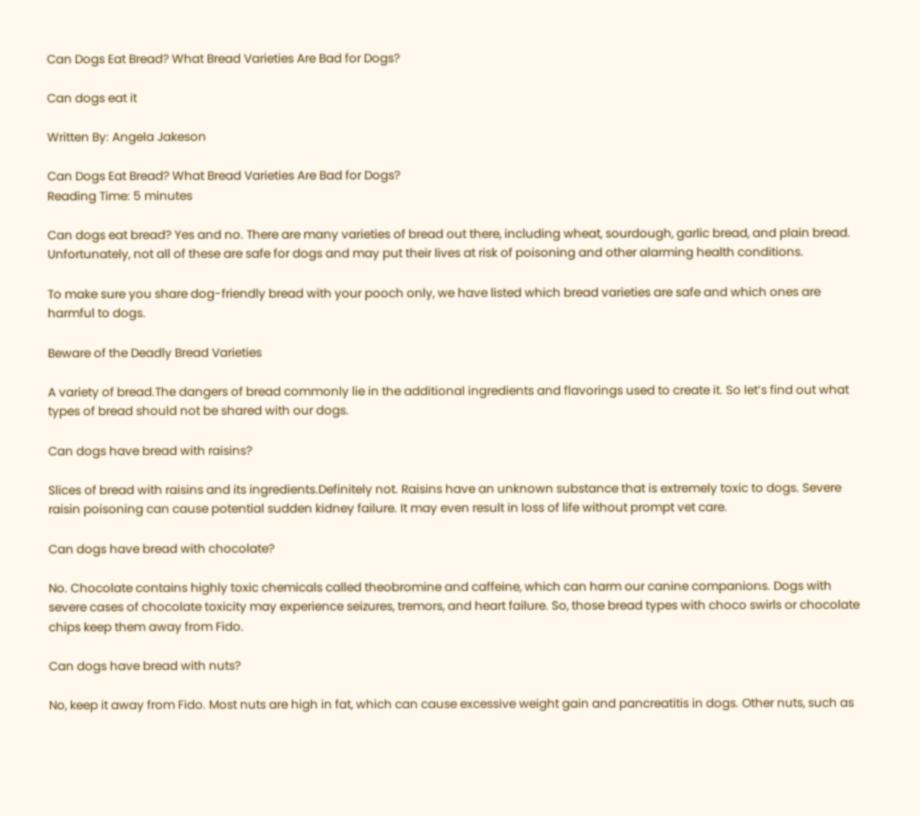Can Dogs Eat Bread? What Bread Varieties Are Bad for Dogs?

Can dogs eat it

Written By: Angela Jakeson

Can Dogs Eat Bread? What Bread Varieties Are Bad for Dogs?
Reading Time: 5 minutes

Can dogs eat bread? Yes and no. There are many varieties of bread out there, including wheat, sourdough, garlic bread, and plain bread. Unfortunately, not all of these are safe for dogs and may put their lives at risk of poisoning and other alarming health conditions.

To make sure you share dog-friendly bread with your pooch only, we have listed which bread varieties are safe and which ones are harmful to dogs.

Beware of the Deadly Bread Varieties

A variety of bread.The dangers of bread commonly lie in the additional ingredients and flavorings used to create it. So let’s find out what types of bread should not be shared with our dogs.

Can dogs have bread with raisins?

Slices of bread with raisins and its ingredients.Definitely not. Raisins have an unknown substance that is extremely toxic to dogs. Severe raisin poisoning can cause potential sudden kidney failure. It may even result in loss of life without prompt vet care.

Can dogs have bread with chocolate?

No. Chocolate contains highly toxic chemicals called theobromine and caffeine, which can harm our canine companions. Dogs with severe cases of chocolate toxicity may experience seizures, tremors, and heart failure. So, those bread types with choco swirls or chocolate chips keep them away from Fido.

Can dogs have bread with nuts?

No, keep it away from Fido. Most nuts are high in fat, which can cause excessive weight gain and pancreatitis in dogs. Other nuts, such as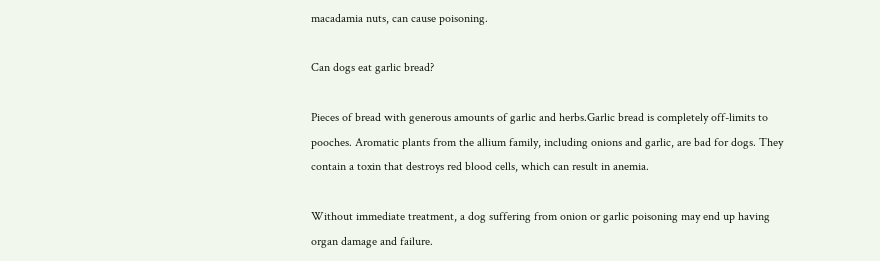macadamia nuts, can cause poisoning.

Can dogs eat garlic bread?

Pieces of bread with generous amounts of garlic and herbs.Garlic bread is completely off-limits to pooches. Aromatic plants from the allium family, including onions and garlic, are bad for dogs. They contain a toxin that destroys red blood cells, which can result in anemia.

Without immediate treatment, a dog suffering from onion or garlic poisoning may end up having organ damage and failure.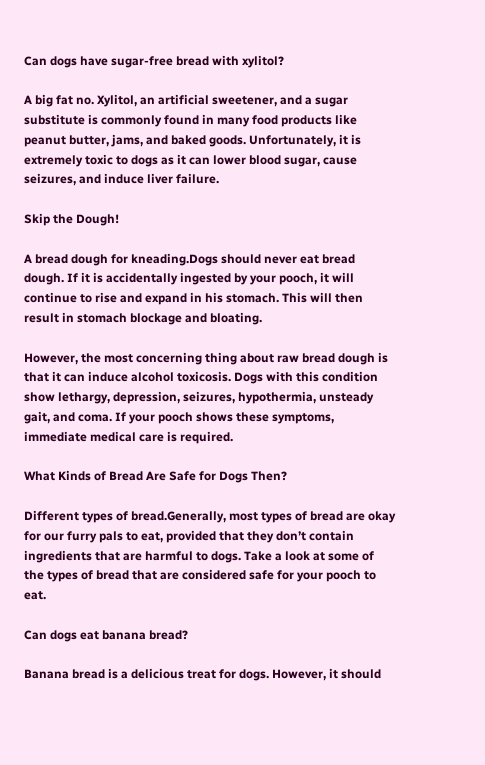Can dogs have sugar-free bread with xylitol?

A big fat no. Xylitol, an artificial sweetener, and a sugar substitute is commonly found in many food products like peanut butter, jams, and baked goods. Unfortunately, it is extremely toxic to dogs as it can lower blood sugar, cause seizures, and induce liver failure.

Skip the Dough!

A bread dough for kneading.Dogs should never eat bread dough. If it is accidentally ingested by your pooch, it will continue to rise and expand in his stomach. This will then result in stomach blockage and bloating.

However, the most concerning thing about raw bread dough is that it can induce alcohol toxicosis. Dogs with this condition show lethargy, depression, seizures, hypothermia, unsteady gait, and coma. If your pooch shows these symptoms, immediate medical care is required.

What Kinds of Bread Are Safe for Dogs Then?

Different types of bread.Generally, most types of bread are okay for our furry pals to eat, provided that they don’t contain ingredients that are harmful to dogs. Take a look at some of the types of bread that are considered safe for your pooch to eat.

Can dogs eat banana bread?

Banana bread is a delicious treat for dogs. However, it should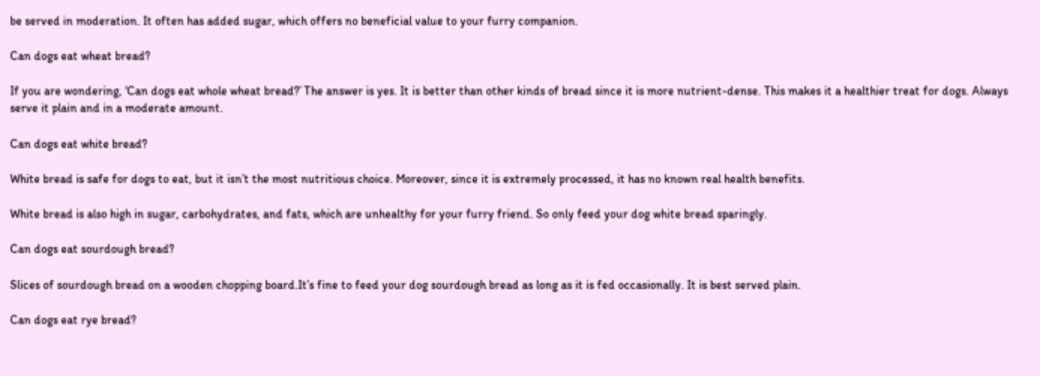be served in moderation. It often has added sugar, which offers no beneficial value to your furry companion.

Can dogs eat wheat bread?

If you are wondering, ‘Can dogs eat whole wheat bread?’ The answer is yes. It is better than other kinds of bread since it is more nutrient-dense. This makes it a healthier treat for dogs. Always serve it plain and in a moderate amount.

Can dogs eat white bread?

White bread is safe for dogs to eat, but it isn’t the most nutritious choice. Moreover, since it is extremely processed, it has no known real health benefits.

White bread is also high in sugar, carbohydrates, and fats, which are unhealthy for your furry friend. So only feed your dog white bread sparingly.

Can dogs eat sourdough bread?

Slices of sourdough bread on a wooden chopping board.It’s fine to feed your dog sourdough bread as long as it is fed occasionally. It is best served plain.

Can dogs eat rye bread?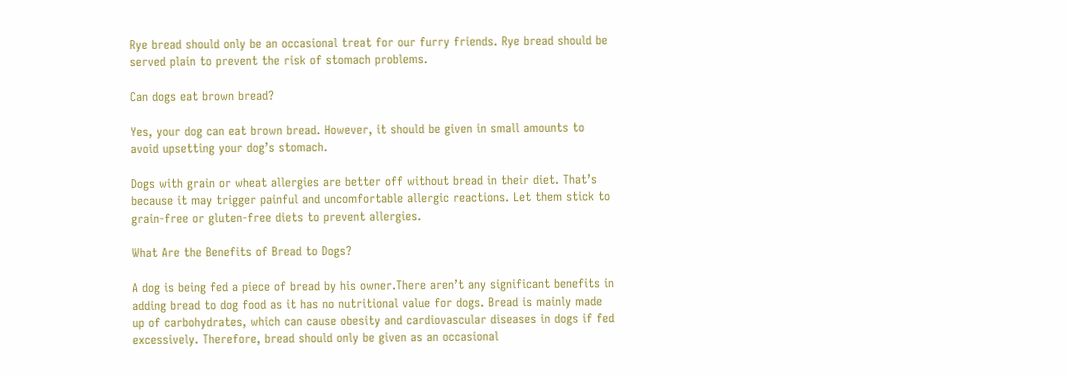Rye bread should only be an occasional treat for our furry friends. Rye bread should be served plain to prevent the risk of stomach problems.

Can dogs eat brown bread?

Yes, your dog can eat brown bread. However, it should be given in small amounts to avoid upsetting your dog’s stomach.

Dogs with grain or wheat allergies are better off without bread in their diet. That’s because it may trigger painful and uncomfortable allergic reactions. Let them stick to grain-free or gluten-free diets to prevent allergies.

What Are the Benefits of Bread to Dogs?

A dog is being fed a piece of bread by his owner.There aren’t any significant benefits in adding bread to dog food as it has no nutritional value for dogs. Bread is mainly made up of carbohydrates, which can cause obesity and cardiovascular diseases in dogs if fed excessively. Therefore, bread should only be given as an occasional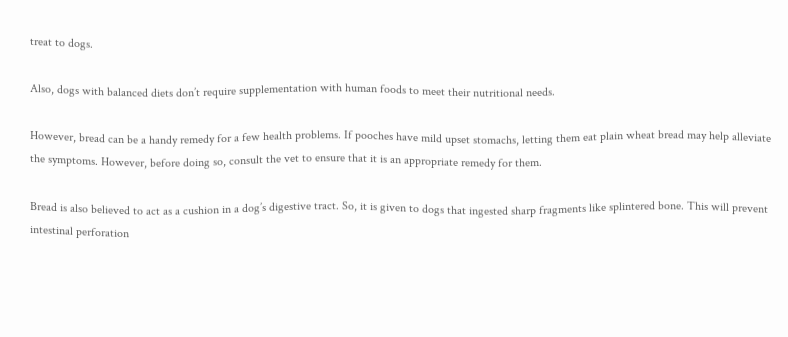treat to dogs.

Also, dogs with balanced diets don’t require supplementation with human foods to meet their nutritional needs.

However, bread can be a handy remedy for a few health problems. If pooches have mild upset stomachs, letting them eat plain wheat bread may help alleviate the symptoms. However, before doing so, consult the vet to ensure that it is an appropriate remedy for them.

Bread is also believed to act as a cushion in a dog’s digestive tract. So, it is given to dogs that ingested sharp fragments like splintered bone. This will prevent intestinal perforation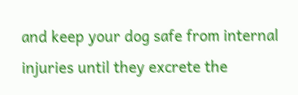and keep your dog safe from internal injuries until they excrete the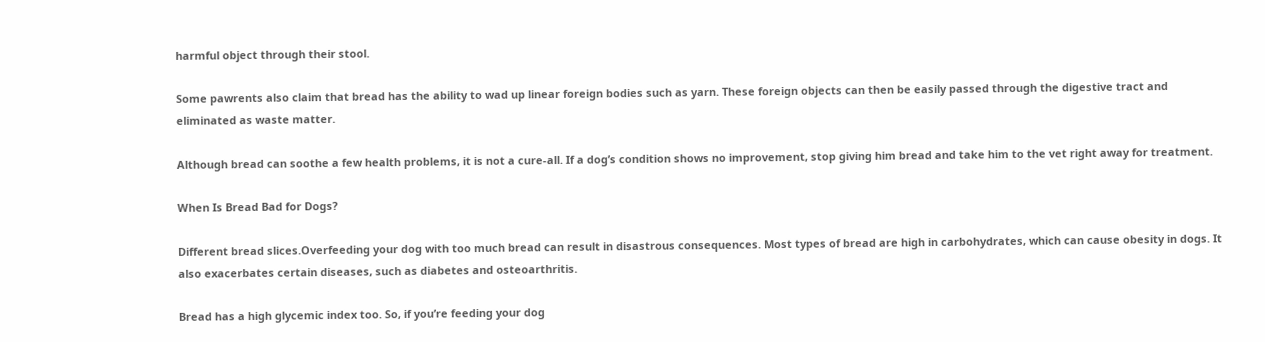harmful object through their stool.

Some pawrents also claim that bread has the ability to wad up linear foreign bodies such as yarn. These foreign objects can then be easily passed through the digestive tract and eliminated as waste matter.

Although bread can soothe a few health problems, it is not a cure-all. If a dog’s condition shows no improvement, stop giving him bread and take him to the vet right away for treatment.

When Is Bread Bad for Dogs?

Different bread slices.Overfeeding your dog with too much bread can result in disastrous consequences. Most types of bread are high in carbohydrates, which can cause obesity in dogs. It also exacerbates certain diseases, such as diabetes and osteoarthritis.

Bread has a high glycemic index too. So, if you’re feeding your dog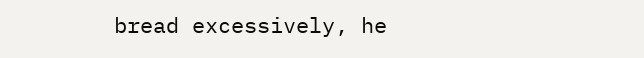bread excessively, he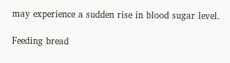may experience a sudden rise in blood sugar level.

Feeding bread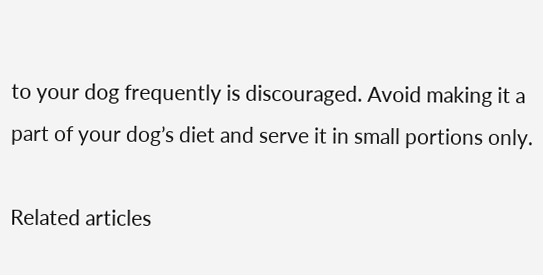to your dog frequently is discouraged. Avoid making it a part of your dog’s diet and serve it in small portions only.

Related articles